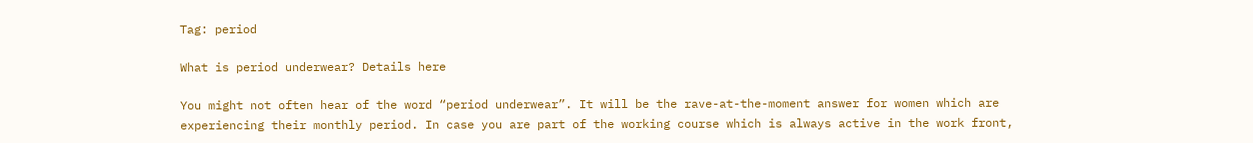Tag: period

What is period underwear? Details here

You might not often hear of the word “period underwear”. It will be the rave-at-the-moment answer for women which are experiencing their monthly period. In case you are part of the working course which is always active in the work front,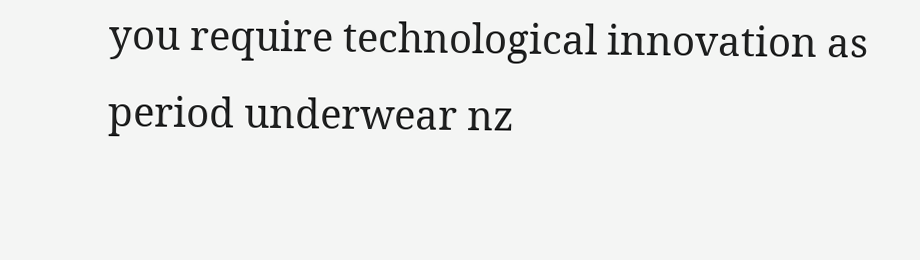you require technological innovation as period underwear nz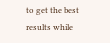to get the best results while